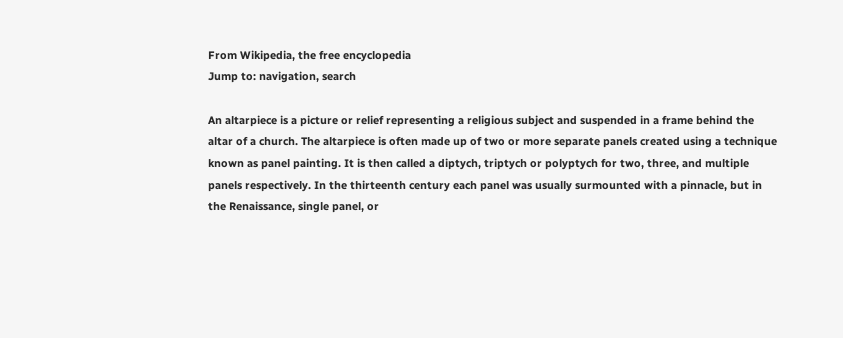From Wikipedia, the free encyclopedia
Jump to: navigation, search

An altarpiece is a picture or relief representing a religious subject and suspended in a frame behind the altar of a church. The altarpiece is often made up of two or more separate panels created using a technique known as panel painting. It is then called a diptych, triptych or polyptych for two, three, and multiple panels respectively. In the thirteenth century each panel was usually surmounted with a pinnacle, but in the Renaissance, single panel, or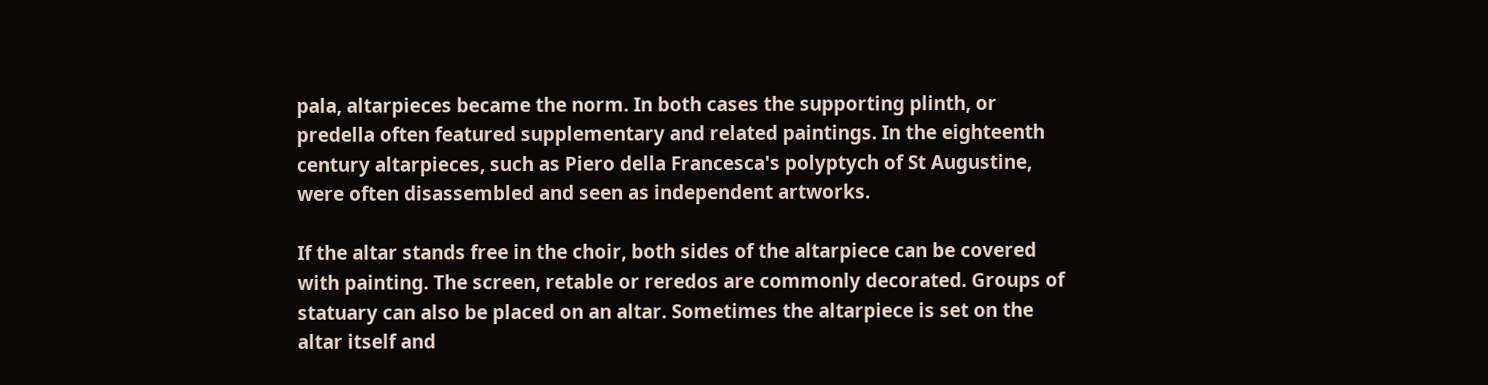pala, altarpieces became the norm. In both cases the supporting plinth, or predella often featured supplementary and related paintings. In the eighteenth century altarpieces, such as Piero della Francesca's polyptych of St Augustine, were often disassembled and seen as independent artworks.

If the altar stands free in the choir, both sides of the altarpiece can be covered with painting. The screen, retable or reredos are commonly decorated. Groups of statuary can also be placed on an altar. Sometimes the altarpiece is set on the altar itself and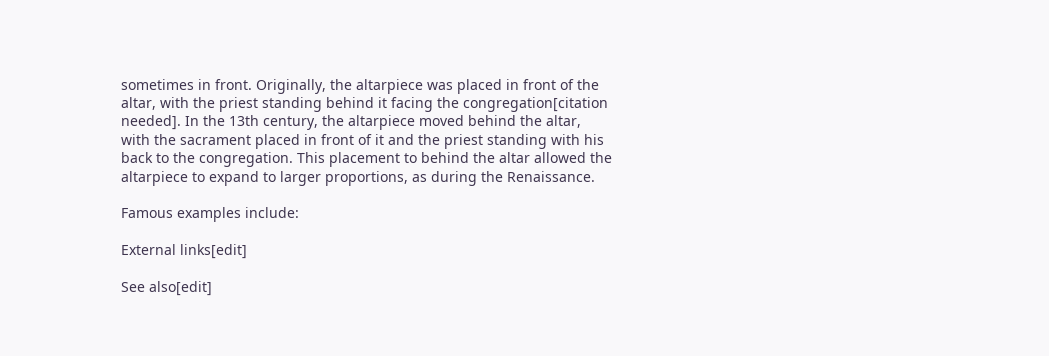sometimes in front. Originally, the altarpiece was placed in front of the altar, with the priest standing behind it facing the congregation[citation needed]. In the 13th century, the altarpiece moved behind the altar, with the sacrament placed in front of it and the priest standing with his back to the congregation. This placement to behind the altar allowed the altarpiece to expand to larger proportions, as during the Renaissance.

Famous examples include:

External links[edit]

See also[edit]